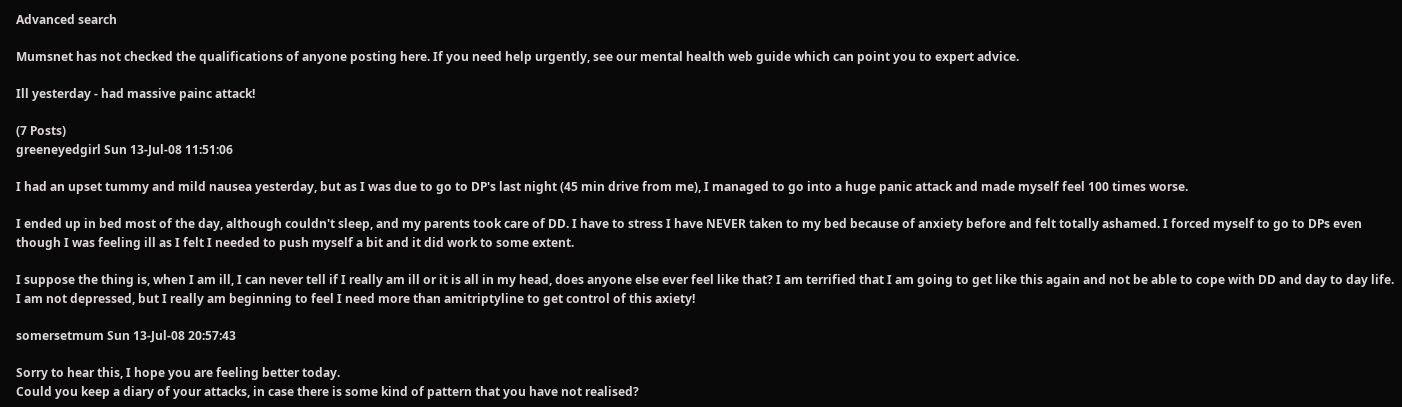Advanced search

Mumsnet has not checked the qualifications of anyone posting here. If you need help urgently, see our mental health web guide which can point you to expert advice.

Ill yesterday - had massive painc attack!

(7 Posts)
greeneyedgirl Sun 13-Jul-08 11:51:06

I had an upset tummy and mild nausea yesterday, but as I was due to go to DP's last night (45 min drive from me), I managed to go into a huge panic attack and made myself feel 100 times worse.

I ended up in bed most of the day, although couldn't sleep, and my parents took care of DD. I have to stress I have NEVER taken to my bed because of anxiety before and felt totally ashamed. I forced myself to go to DPs even though I was feeling ill as I felt I needed to push myself a bit and it did work to some extent.

I suppose the thing is, when I am ill, I can never tell if I really am ill or it is all in my head, does anyone else ever feel like that? I am terrified that I am going to get like this again and not be able to cope with DD and day to day life. I am not depressed, but I really am beginning to feel I need more than amitriptyline to get control of this axiety!

somersetmum Sun 13-Jul-08 20:57:43

Sorry to hear this, I hope you are feeling better today.
Could you keep a diary of your attacks, in case there is some kind of pattern that you have not realised?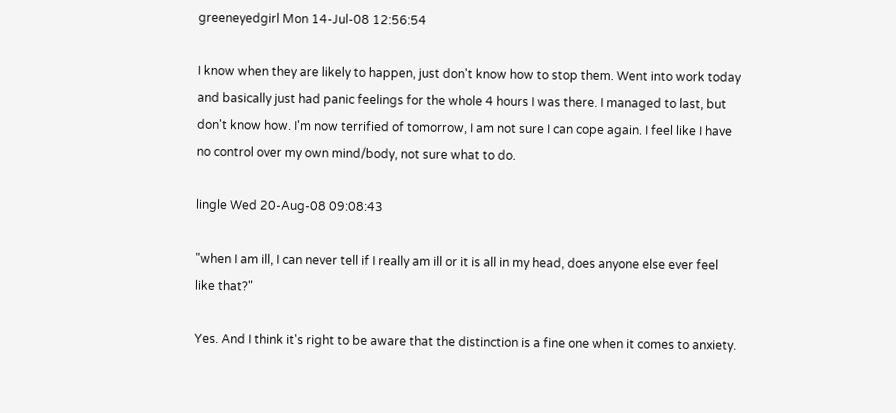greeneyedgirl Mon 14-Jul-08 12:56:54

I know when they are likely to happen, just don't know how to stop them. Went into work today and basically just had panic feelings for the whole 4 hours I was there. I managed to last, but don't know how. I'm now terrified of tomorrow, I am not sure I can cope again. I feel like I have no control over my own mind/body, not sure what to do.

lingle Wed 20-Aug-08 09:08:43

"when I am ill, I can never tell if I really am ill or it is all in my head, does anyone else ever feel like that?"

Yes. And I think it's right to be aware that the distinction is a fine one when it comes to anxiety.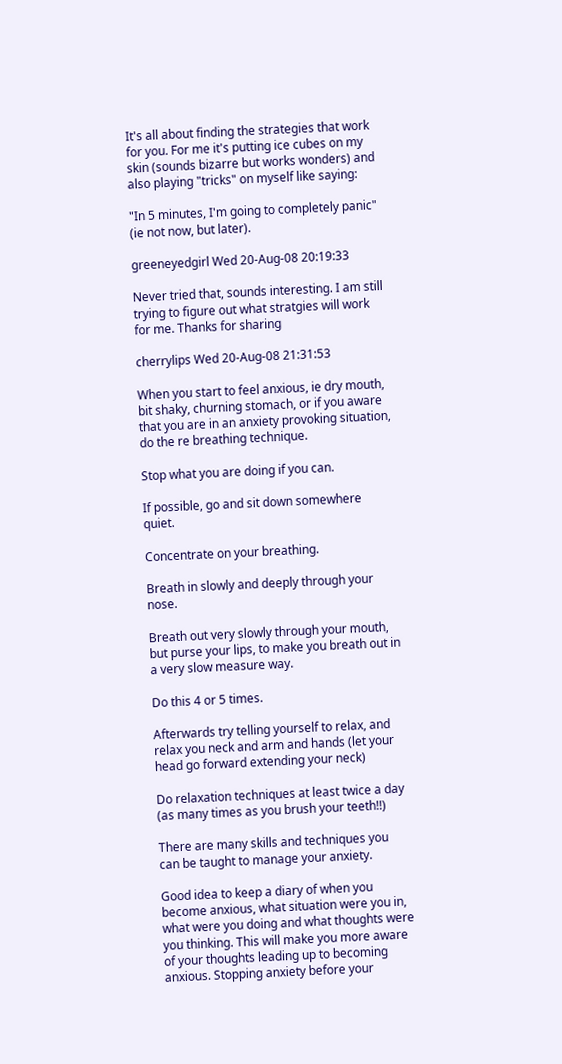It's all about finding the strategies that work for you. For me it's putting ice cubes on my skin (sounds bizarre but works wonders) and also playing "tricks" on myself like saying:

"In 5 minutes, I'm going to completely panic" (ie not now, but later).

greeneyedgirl Wed 20-Aug-08 20:19:33

Never tried that, sounds interesting. I am still trying to figure out what stratgies will work for me. Thanks for sharing

cherrylips Wed 20-Aug-08 21:31:53

When you start to feel anxious, ie dry mouth, bit shaky, churning stomach, or if you aware that you are in an anxiety provoking situation, do the re breathing technique.

Stop what you are doing if you can.

If possible, go and sit down somewhere quiet.

Concentrate on your breathing.

Breath in slowly and deeply through your nose.

Breath out very slowly through your mouth, but purse your lips, to make you breath out in a very slow measure way.

Do this 4 or 5 times.

Afterwards try telling yourself to relax, and relax you neck and arm and hands (let your head go forward extending your neck)

Do relaxation techniques at least twice a day (as many times as you brush your teeth!!)

There are many skills and techniques you can be taught to manage your anxiety.

Good idea to keep a diary of when you become anxious, what situation were you in, what were you doing and what thoughts were you thinking. This will make you more aware of your thoughts leading up to becoming anxious. Stopping anxiety before your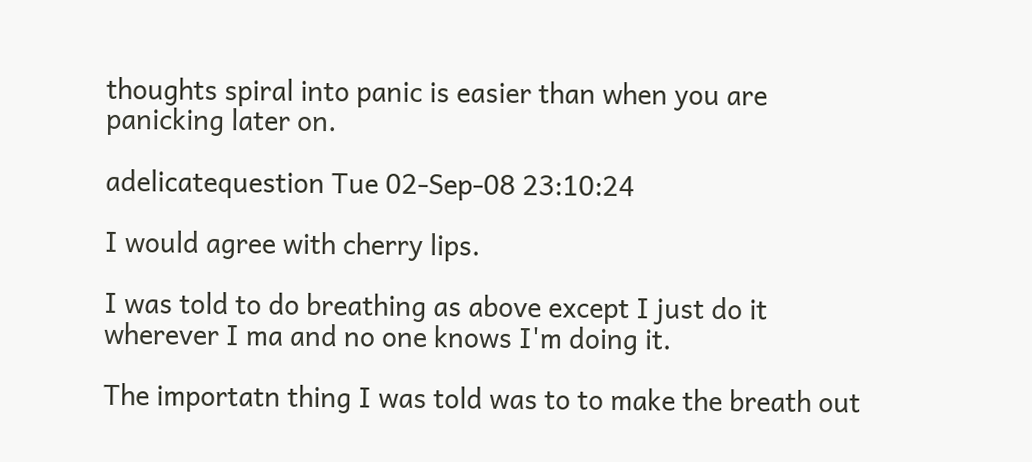thoughts spiral into panic is easier than when you are panicking later on.

adelicatequestion Tue 02-Sep-08 23:10:24

I would agree with cherry lips.

I was told to do breathing as above except I just do it wherever I ma and no one knows I'm doing it.

The importatn thing I was told was to to make the breath out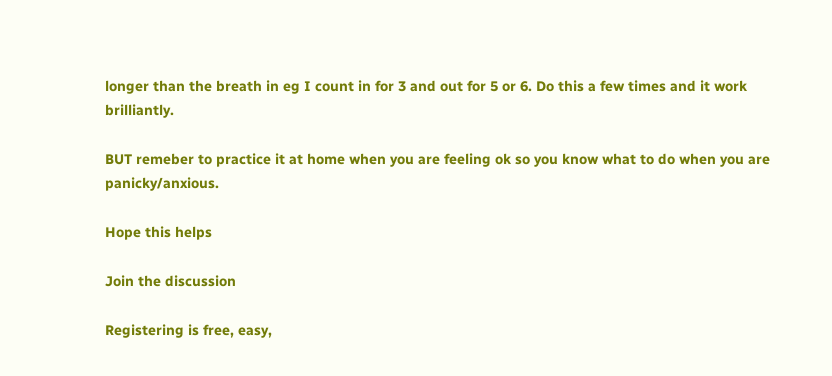longer than the breath in eg I count in for 3 and out for 5 or 6. Do this a few times and it work brilliantly.

BUT remeber to practice it at home when you are feeling ok so you know what to do when you are panicky/anxious.

Hope this helps

Join the discussion

Registering is free, easy,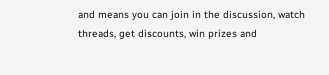and means you can join in the discussion, watch threads, get discounts, win prizes and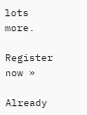lots more.

Register now »

Already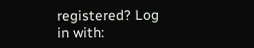registered? Log in with: